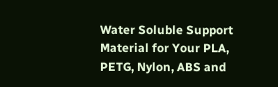Water Soluble Support Material for Your PLA, PETG, Nylon, ABS and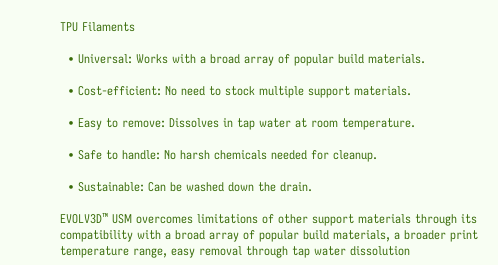TPU Filaments

  • Universal: Works with a broad array of popular build materials.

  • Cost-efficient: No need to stock multiple support materials.

  • Easy to remove: Dissolves in tap water at room temperature.

  • Safe to handle: No harsh chemicals needed for cleanup.

  • Sustainable: Can be washed down the drain.

EVOLV3D™ USM overcomes limitations of other support materials through its compatibility with a broad array of popular build materials, a broader print temperature range, easy removal through tap water dissolution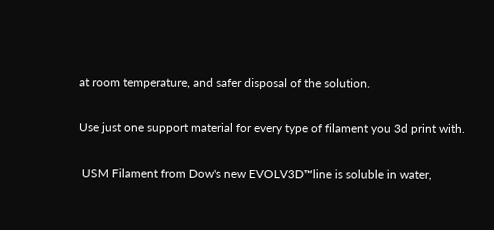at room temperature, and safer disposal of the solution.

Use just one support material for every type of filament you 3d print with.

 USM Filament from Dow's new EVOLV3D™line is soluble in water,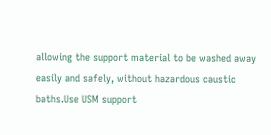allowing the support material to be washed away easily and safely, without hazardous caustic baths.Use USM support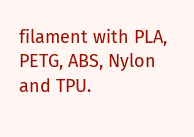filament with PLA, PETG, ABS, Nylon and TPU.